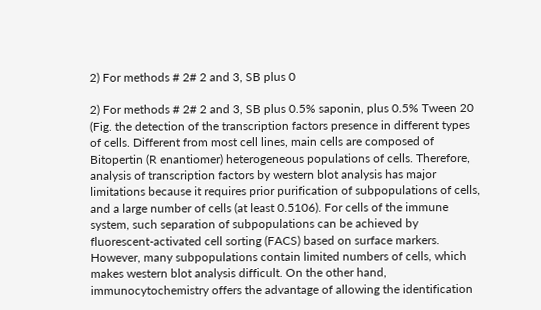2) For methods # 2# 2 and 3, SB plus 0

2) For methods # 2# 2 and 3, SB plus 0.5% saponin, plus 0.5% Tween 20 (Fig. the detection of the transcription factors presence in different types of cells. Different from most cell lines, main cells are composed of Bitopertin (R enantiomer) heterogeneous populations of cells. Therefore, analysis of transcription factors by western blot analysis has major limitations because it requires prior purification of subpopulations of cells, and a large number of cells (at least 0.5106). For cells of the immune system, such separation of subpopulations can be achieved by fluorescent-activated cell sorting (FACS) based on surface markers. However, many subpopulations contain limited numbers of cells, which makes western blot analysis difficult. On the other hand, immunocytochemistry offers the advantage of allowing the identification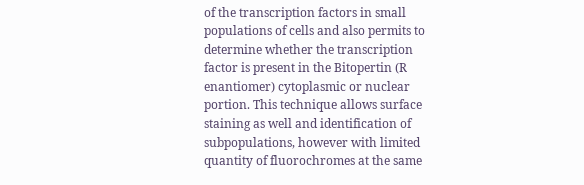of the transcription factors in small populations of cells and also permits to determine whether the transcription factor is present in the Bitopertin (R enantiomer) cytoplasmic or nuclear portion. This technique allows surface staining as well and identification of subpopulations, however with limited quantity of fluorochromes at the same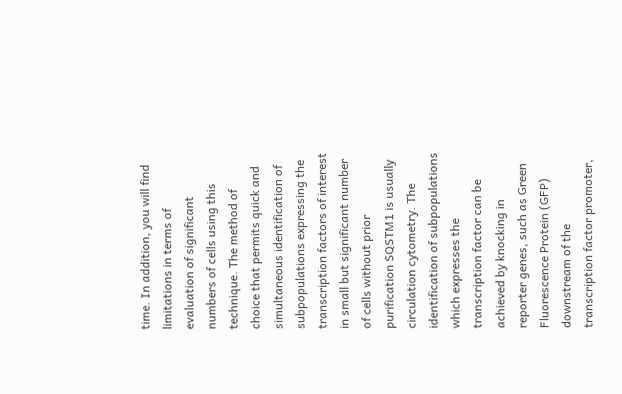time. In addition, you will find limitations in terms of evaluation of significant numbers of cells using this technique. The method of choice that permits quick and simultaneous identification of subpopulations expressing the transcription factors of interest in small but significant number of cells without prior purification SQSTM1 is usually circulation cytometry. The identification of subpopulations which expresses the transcription factor can be achieved by knocking in reporter genes, such as Green Fluorescence Protein (GFP) downstream of the transcription factor promoter,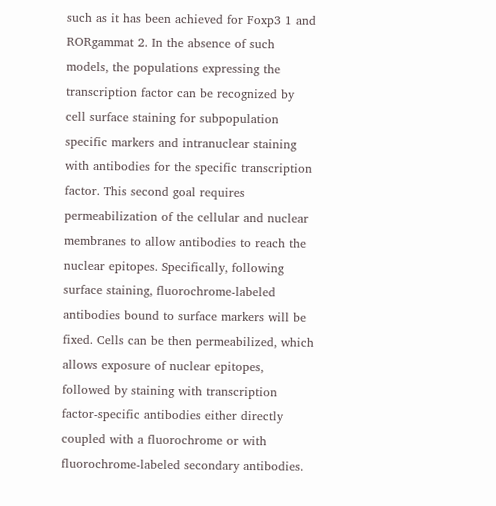such as it has been achieved for Foxp3 1 and RORgammat 2. In the absence of such models, the populations expressing the transcription factor can be recognized by cell surface staining for subpopulation specific markers and intranuclear staining with antibodies for the specific transcription factor. This second goal requires permeabilization of the cellular and nuclear membranes to allow antibodies to reach the nuclear epitopes. Specifically, following surface staining, fluorochrome-labeled antibodies bound to surface markers will be fixed. Cells can be then permeabilized, which allows exposure of nuclear epitopes, followed by staining with transcription factor-specific antibodies either directly coupled with a fluorochrome or with fluorochrome-labeled secondary antibodies.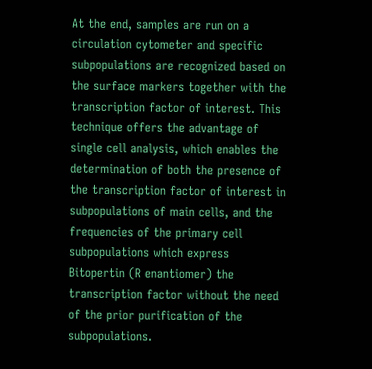At the end, samples are run on a circulation cytometer and specific subpopulations are recognized based on the surface markers together with the transcription factor of interest. This technique offers the advantage of single cell analysis, which enables the determination of both the presence of the transcription factor of interest in subpopulations of main cells, and the frequencies of the primary cell subpopulations which express Bitopertin (R enantiomer) the transcription factor without the need of the prior purification of the subpopulations.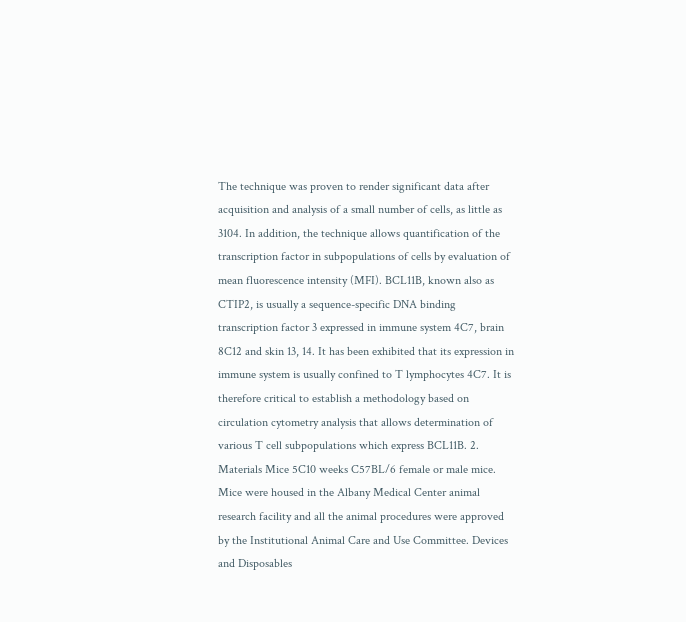The technique was proven to render significant data after acquisition and analysis of a small number of cells, as little as 3104. In addition, the technique allows quantification of the transcription factor in subpopulations of cells by evaluation of mean fluorescence intensity (MFI). BCL11B, known also as CTIP2, is usually a sequence-specific DNA binding transcription factor 3 expressed in immune system 4C7, brain 8C12 and skin 13, 14. It has been exhibited that its expression in immune system is usually confined to T lymphocytes 4C7. It is therefore critical to establish a methodology based on circulation cytometry analysis that allows determination of various T cell subpopulations which express BCL11B. 2. Materials Mice 5C10 weeks C57BL/6 female or male mice. Mice were housed in the Albany Medical Center animal research facility and all the animal procedures were approved by the Institutional Animal Care and Use Committee. Devices and Disposables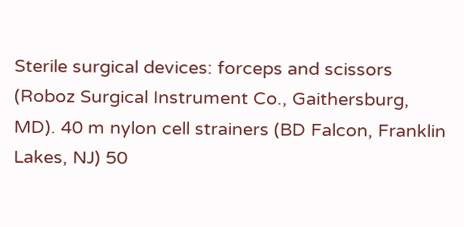Sterile surgical devices: forceps and scissors (Roboz Surgical Instrument Co., Gaithersburg, MD). 40 m nylon cell strainers (BD Falcon, Franklin Lakes, NJ) 50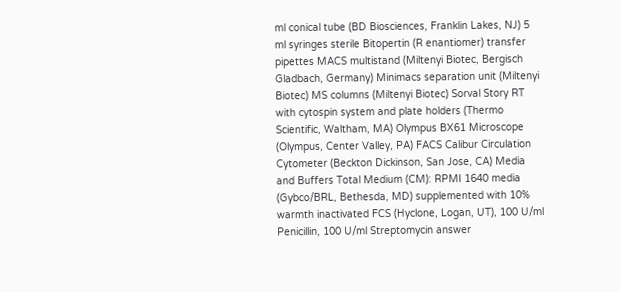ml conical tube (BD Biosciences, Franklin Lakes, NJ) 5 ml syringes sterile Bitopertin (R enantiomer) transfer pipettes MACS multistand (Miltenyi Biotec, Bergisch Gladbach, Germany) Minimacs separation unit (Miltenyi Biotec) MS columns (Miltenyi Biotec) Sorval Story RT with cytospin system and plate holders (Thermo Scientific, Waltham, MA) Olympus BX61 Microscope (Olympus, Center Valley, PA) FACS Calibur Circulation Cytometer (Beckton Dickinson, San Jose, CA) Media and Buffers Total Medium (CM): RPMI 1640 media (Gybco/BRL, Bethesda, MD) supplemented with 10% warmth inactivated FCS (Hyclone, Logan, UT), 100 U/ml Penicillin, 100 U/ml Streptomycin answer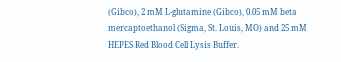(Gibco), 2 mM L-glutamine (Gibco), 0.05 mM beta mercaptoethanol (Sigma, St. Louis, MO) and 25 mM HEPES Red Blood Cell Lysis Buffer.